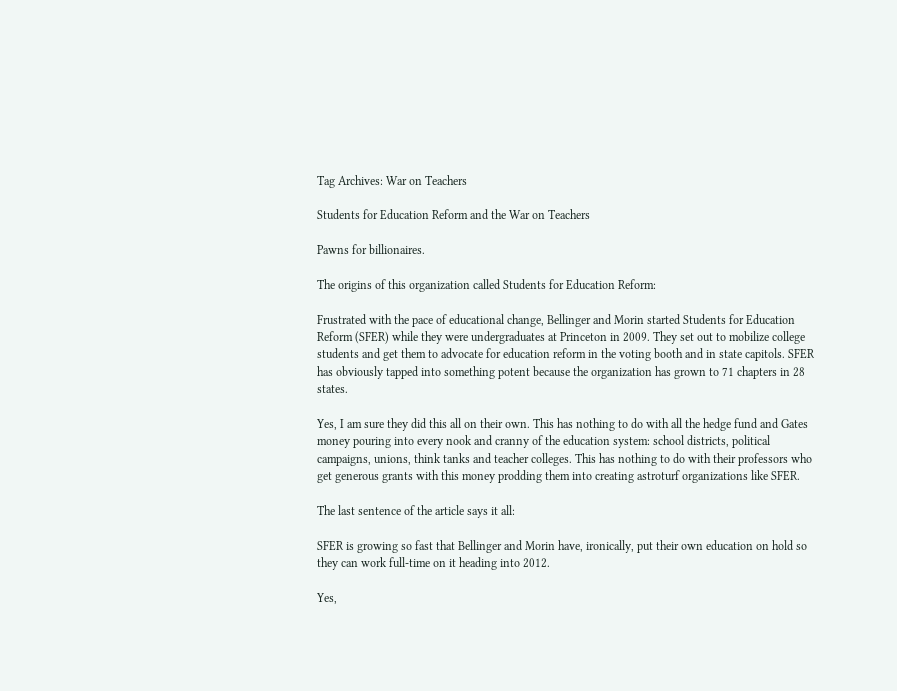Tag Archives: War on Teachers

Students for Education Reform and the War on Teachers

Pawns for billionaires.

The origins of this organization called Students for Education Reform:

Frustrated with the pace of educational change, Bellinger and Morin started Students for Education Reform (SFER) while they were undergraduates at Princeton in 2009. They set out to mobilize college students and get them to advocate for education reform in the voting booth and in state capitols. SFER has obviously tapped into something potent because the organization has grown to 71 chapters in 28 states.

Yes, I am sure they did this all on their own. This has nothing to do with all the hedge fund and Gates money pouring into every nook and cranny of the education system: school districts, political campaigns, unions, think tanks and teacher colleges. This has nothing to do with their professors who get generous grants with this money prodding them into creating astroturf organizations like SFER.

The last sentence of the article says it all:

SFER is growing so fast that Bellinger and Morin have, ironically, put their own education on hold so they can work full-time on it heading into 2012.

Yes,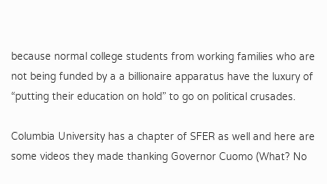because normal college students from working families who are not being funded by a a billionaire apparatus have the luxury of “putting their education on hold” to go on political crusades.

Columbia University has a chapter of SFER as well and here are some videos they made thanking Governor Cuomo (What? No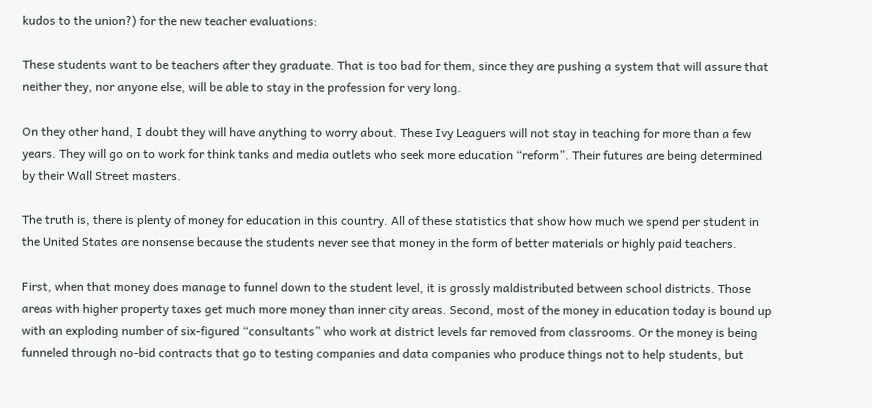kudos to the union?) for the new teacher evaluations:

These students want to be teachers after they graduate. That is too bad for them, since they are pushing a system that will assure that neither they, nor anyone else, will be able to stay in the profession for very long.

On they other hand, I doubt they will have anything to worry about. These Ivy Leaguers will not stay in teaching for more than a few years. They will go on to work for think tanks and media outlets who seek more education “reform”. Their futures are being determined by their Wall Street masters.

The truth is, there is plenty of money for education in this country. All of these statistics that show how much we spend per student in the United States are nonsense because the students never see that money in the form of better materials or highly paid teachers.

First, when that money does manage to funnel down to the student level, it is grossly maldistributed between school districts. Those areas with higher property taxes get much more money than inner city areas. Second, most of the money in education today is bound up with an exploding number of six-figured “consultants” who work at district levels far removed from classrooms. Or the money is being funneled through no-bid contracts that go to testing companies and data companies who produce things not to help students, but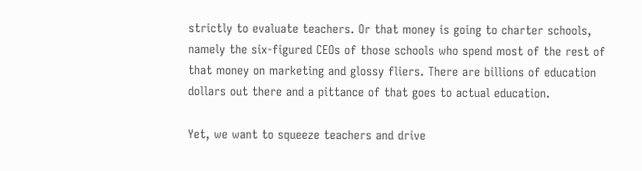strictly to evaluate teachers. Or that money is going to charter schools, namely the six-figured CEOs of those schools who spend most of the rest of that money on marketing and glossy fliers. There are billions of education dollars out there and a pittance of that goes to actual education.

Yet, we want to squeeze teachers and drive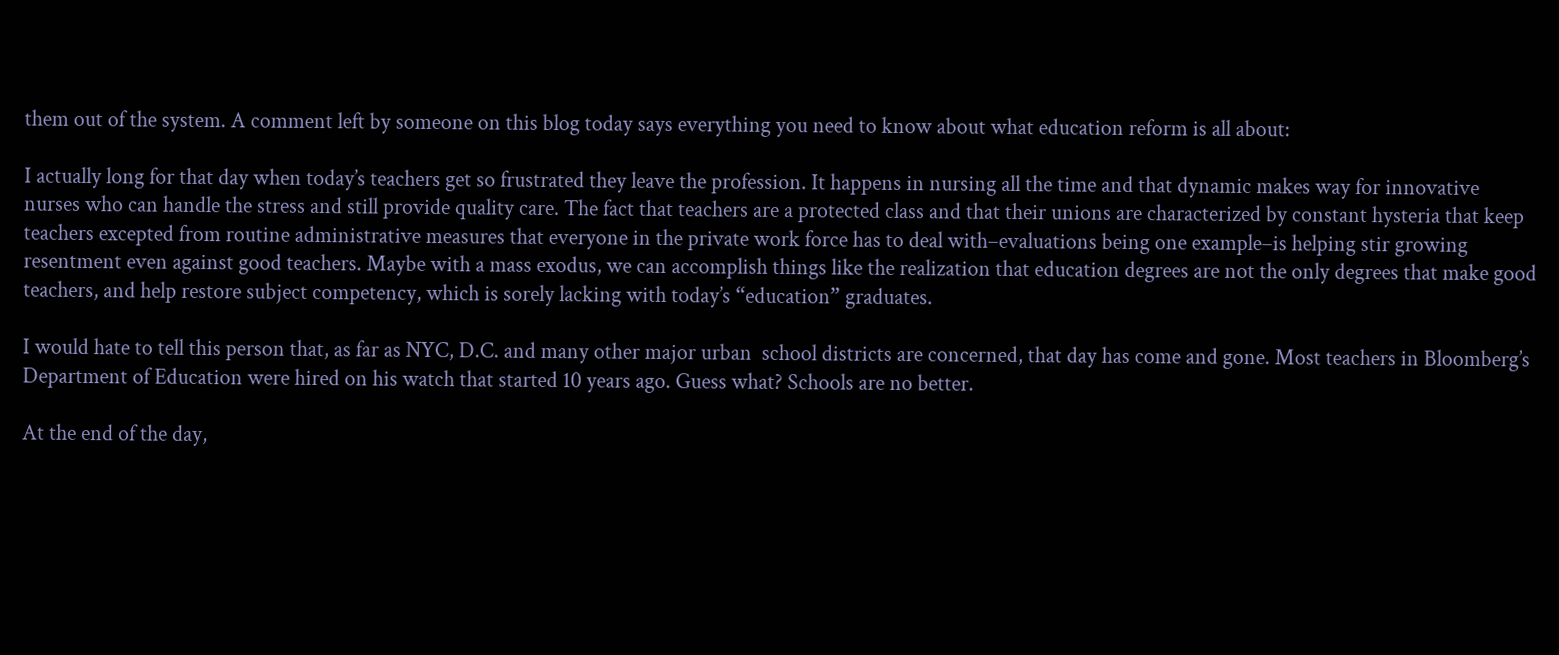them out of the system. A comment left by someone on this blog today says everything you need to know about what education reform is all about:

I actually long for that day when today’s teachers get so frustrated they leave the profession. It happens in nursing all the time and that dynamic makes way for innovative nurses who can handle the stress and still provide quality care. The fact that teachers are a protected class and that their unions are characterized by constant hysteria that keep teachers excepted from routine administrative measures that everyone in the private work force has to deal with–evaluations being one example–is helping stir growing resentment even against good teachers. Maybe with a mass exodus, we can accomplish things like the realization that education degrees are not the only degrees that make good teachers, and help restore subject competency, which is sorely lacking with today’s “education” graduates.

I would hate to tell this person that, as far as NYC, D.C. and many other major urban  school districts are concerned, that day has come and gone. Most teachers in Bloomberg’s Department of Education were hired on his watch that started 10 years ago. Guess what? Schools are no better.

At the end of the day,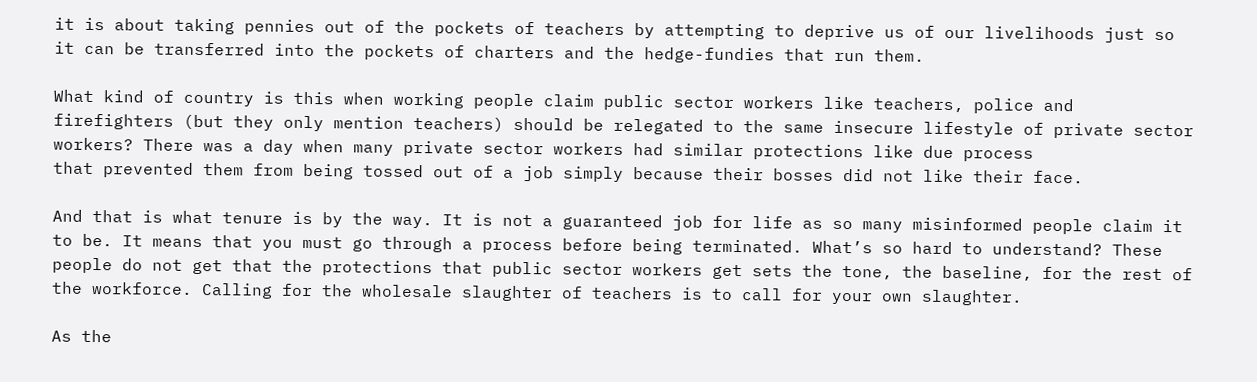it is about taking pennies out of the pockets of teachers by attempting to deprive us of our livelihoods just so it can be transferred into the pockets of charters and the hedge-fundies that run them.

What kind of country is this when working people claim public sector workers like teachers, police and firefighters (but they only mention teachers) should be relegated to the same insecure lifestyle of private sector workers? There was a day when many private sector workers had similar protections like due process
that prevented them from being tossed out of a job simply because their bosses did not like their face.

And that is what tenure is by the way. It is not a guaranteed job for life as so many misinformed people claim it to be. It means that you must go through a process before being terminated. What’s so hard to understand? These people do not get that the protections that public sector workers get sets the tone, the baseline, for the rest of the workforce. Calling for the wholesale slaughter of teachers is to call for your own slaughter.

As the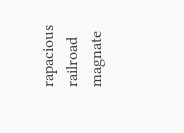rapacious railroad magnate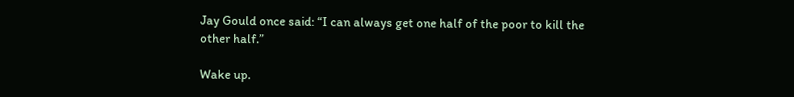Jay Gould once said: “I can always get one half of the poor to kill the other half.”

Wake up.